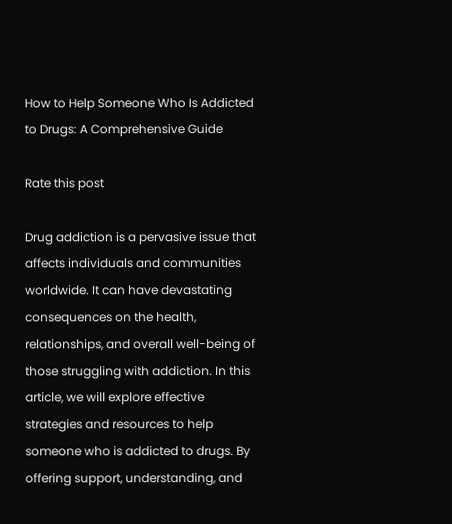How to Help Someone Who Is Addicted to Drugs: A Comprehensive Guide

Rate this post

Drug addiction is a pervasive issue that affects individuals and communities worldwide. It can have devastating consequences on the health, relationships, and overall well-being of those struggling with addiction. In this article, we will explore effective strategies and resources to help someone who is addicted to drugs. By offering support, understanding, and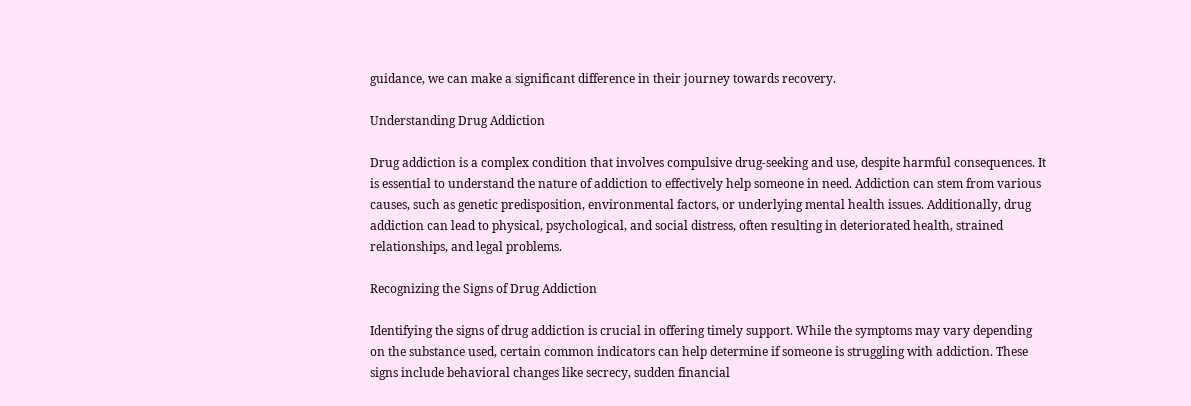guidance, we can make a significant difference in their journey towards recovery.

Understanding Drug Addiction

Drug addiction is a complex condition that involves compulsive drug-seeking and use, despite harmful consequences. It is essential to understand the nature of addiction to effectively help someone in need. Addiction can stem from various causes, such as genetic predisposition, environmental factors, or underlying mental health issues. Additionally, drug addiction can lead to physical, psychological, and social distress, often resulting in deteriorated health, strained relationships, and legal problems.

Recognizing the Signs of Drug Addiction

Identifying the signs of drug addiction is crucial in offering timely support. While the symptoms may vary depending on the substance used, certain common indicators can help determine if someone is struggling with addiction. These signs include behavioral changes like secrecy, sudden financial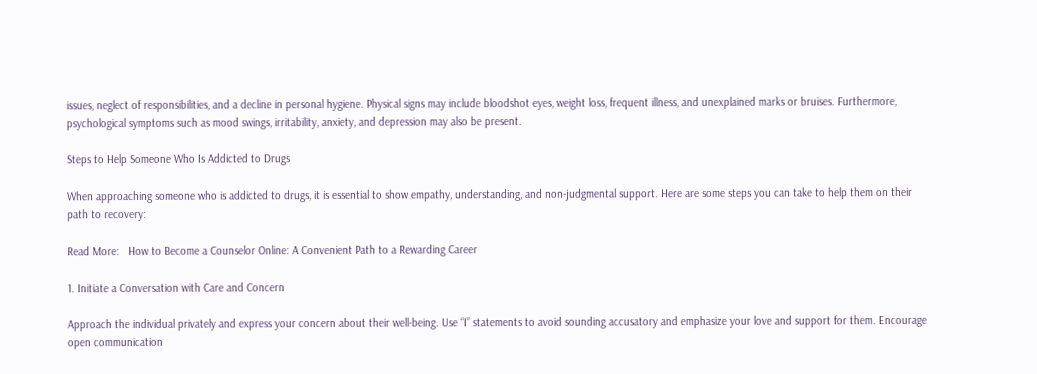issues, neglect of responsibilities, and a decline in personal hygiene. Physical signs may include bloodshot eyes, weight loss, frequent illness, and unexplained marks or bruises. Furthermore, psychological symptoms such as mood swings, irritability, anxiety, and depression may also be present.

Steps to Help Someone Who Is Addicted to Drugs

When approaching someone who is addicted to drugs, it is essential to show empathy, understanding, and non-judgmental support. Here are some steps you can take to help them on their path to recovery:

Read More:   How to Become a Counselor Online: A Convenient Path to a Rewarding Career

1. Initiate a Conversation with Care and Concern

Approach the individual privately and express your concern about their well-being. Use “I” statements to avoid sounding accusatory and emphasize your love and support for them. Encourage open communication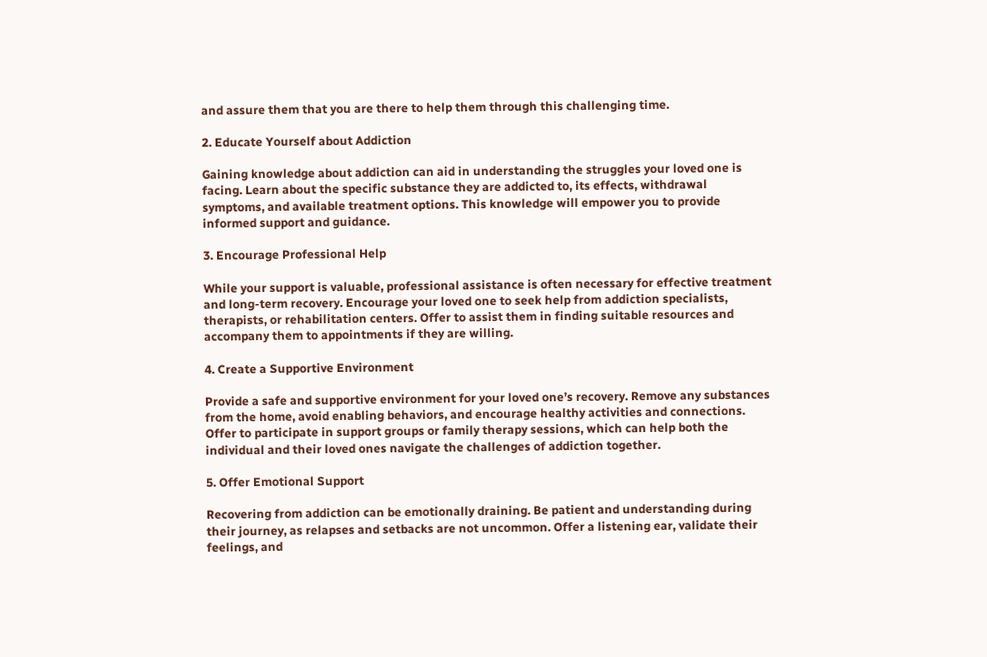and assure them that you are there to help them through this challenging time.

2. Educate Yourself about Addiction

Gaining knowledge about addiction can aid in understanding the struggles your loved one is facing. Learn about the specific substance they are addicted to, its effects, withdrawal symptoms, and available treatment options. This knowledge will empower you to provide informed support and guidance.

3. Encourage Professional Help

While your support is valuable, professional assistance is often necessary for effective treatment and long-term recovery. Encourage your loved one to seek help from addiction specialists, therapists, or rehabilitation centers. Offer to assist them in finding suitable resources and accompany them to appointments if they are willing.

4. Create a Supportive Environment

Provide a safe and supportive environment for your loved one’s recovery. Remove any substances from the home, avoid enabling behaviors, and encourage healthy activities and connections. Offer to participate in support groups or family therapy sessions, which can help both the individual and their loved ones navigate the challenges of addiction together.

5. Offer Emotional Support

Recovering from addiction can be emotionally draining. Be patient and understanding during their journey, as relapses and setbacks are not uncommon. Offer a listening ear, validate their feelings, and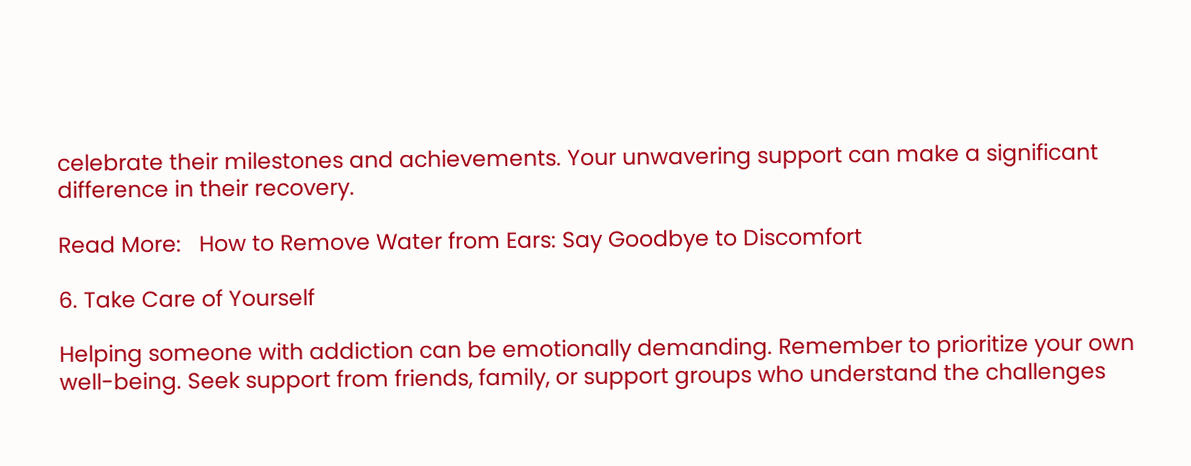celebrate their milestones and achievements. Your unwavering support can make a significant difference in their recovery.

Read More:   How to Remove Water from Ears: Say Goodbye to Discomfort

6. Take Care of Yourself

Helping someone with addiction can be emotionally demanding. Remember to prioritize your own well-being. Seek support from friends, family, or support groups who understand the challenges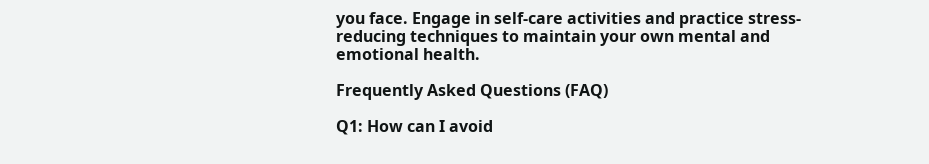you face. Engage in self-care activities and practice stress-reducing techniques to maintain your own mental and emotional health.

Frequently Asked Questions (FAQ)

Q1: How can I avoid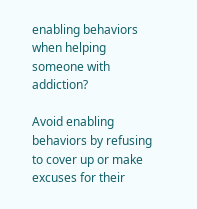enabling behaviors when helping someone with addiction?

Avoid enabling behaviors by refusing to cover up or make excuses for their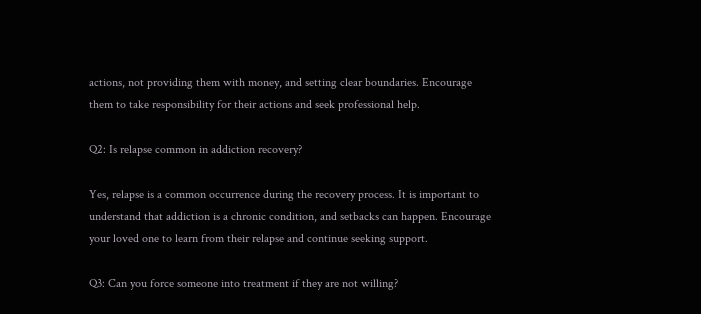actions, not providing them with money, and setting clear boundaries. Encourage them to take responsibility for their actions and seek professional help.

Q2: Is relapse common in addiction recovery?

Yes, relapse is a common occurrence during the recovery process. It is important to understand that addiction is a chronic condition, and setbacks can happen. Encourage your loved one to learn from their relapse and continue seeking support.

Q3: Can you force someone into treatment if they are not willing?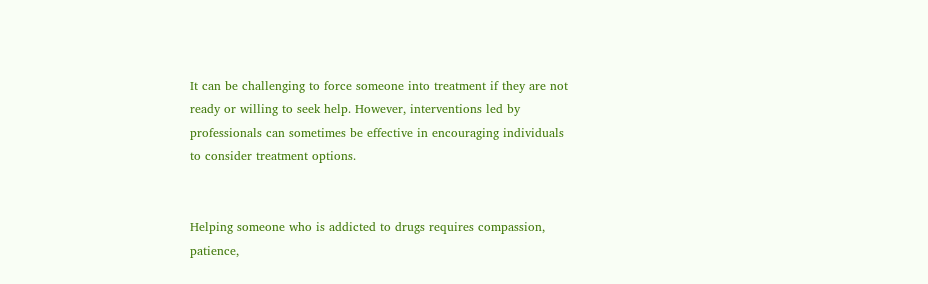It can be challenging to force someone into treatment if they are not ready or willing to seek help. However, interventions led by professionals can sometimes be effective in encouraging individuals to consider treatment options.


Helping someone who is addicted to drugs requires compassion, patience,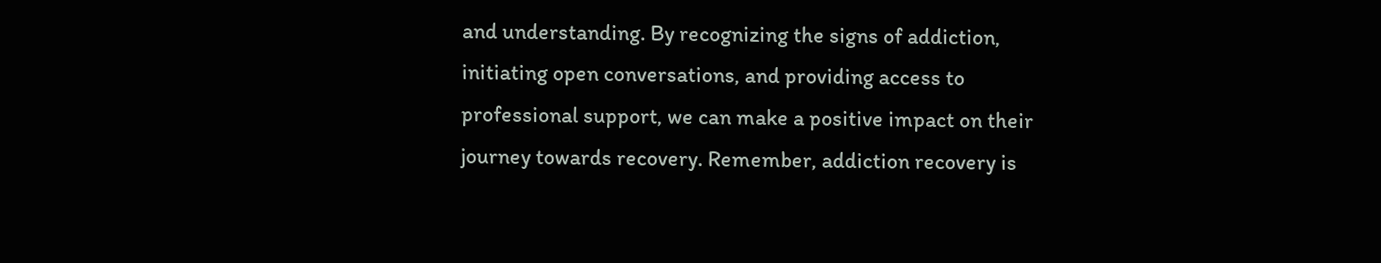and understanding. By recognizing the signs of addiction, initiating open conversations, and providing access to professional support, we can make a positive impact on their journey towards recovery. Remember, addiction recovery is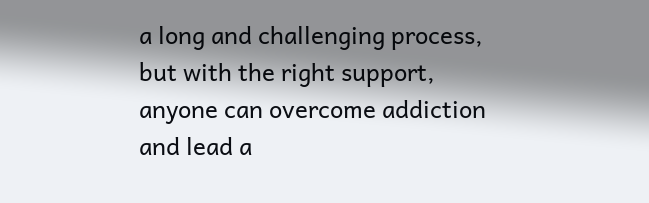a long and challenging process, but with the right support, anyone can overcome addiction and lead a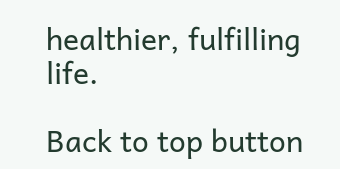healthier, fulfilling life.

Back to top button